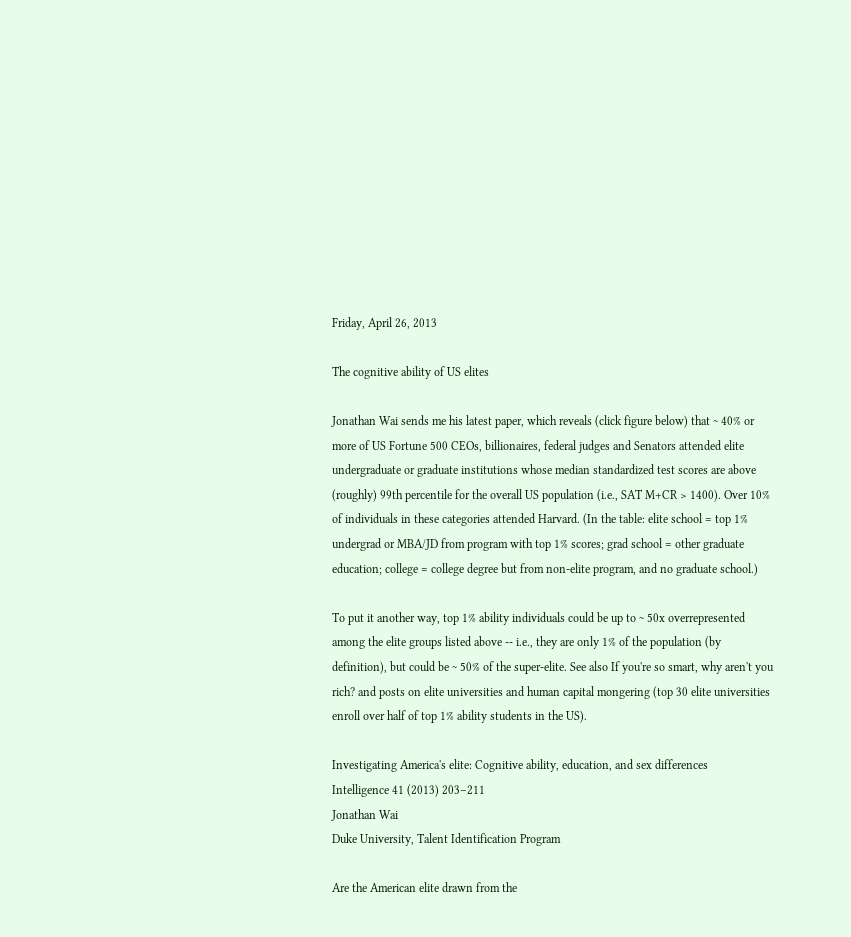Friday, April 26, 2013

The cognitive ability of US elites

Jonathan Wai sends me his latest paper, which reveals (click figure below) that ~ 40% or more of US Fortune 500 CEOs, billionaires, federal judges and Senators attended elite undergraduate or graduate institutions whose median standardized test scores are above (roughly) 99th percentile for the overall US population (i.e., SAT M+CR > 1400). Over 10% of individuals in these categories attended Harvard. (In the table: elite school = top 1% undergrad or MBA/JD from program with top 1% scores; grad school = other graduate education; college = college degree but from non-elite program, and no graduate school.)

To put it another way, top 1% ability individuals could be up to ~ 50x overrepresented among the elite groups listed above -- i.e., they are only 1% of the population (by definition), but could be ~ 50% of the super-elite. See also If you're so smart, why aren't you rich? and posts on elite universities and human capital mongering (top 30 elite universities enroll over half of top 1% ability students in the US).

Investigating America's elite: Cognitive ability, education, and sex differences
Intelligence 41 (2013) 203–211
Jonathan Wai
Duke University, Talent Identification Program

Are the American elite drawn from the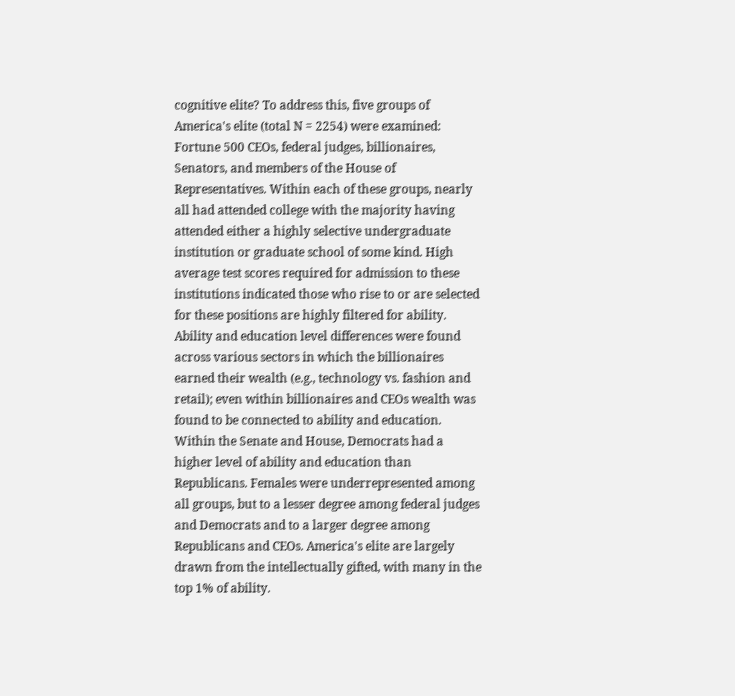cognitive elite? To address this, five groups of America's elite (total N = 2254) were examined: Fortune 500 CEOs, federal judges, billionaires, Senators, and members of the House of Representatives. Within each of these groups, nearly all had attended college with the majority having attended either a highly selective undergraduate institution or graduate school of some kind. High average test scores required for admission to these institutions indicated those who rise to or are selected for these positions are highly filtered for ability. Ability and education level differences were found across various sectors in which the billionaires earned their wealth (e.g., technology vs. fashion and retail); even within billionaires and CEOs wealth was found to be connected to ability and education. Within the Senate and House, Democrats had a higher level of ability and education than Republicans. Females were underrepresented among all groups, but to a lesser degree among federal judges and Democrats and to a larger degree among Republicans and CEOs. America's elite are largely drawn from the intellectually gifted, with many in the top 1% of ability.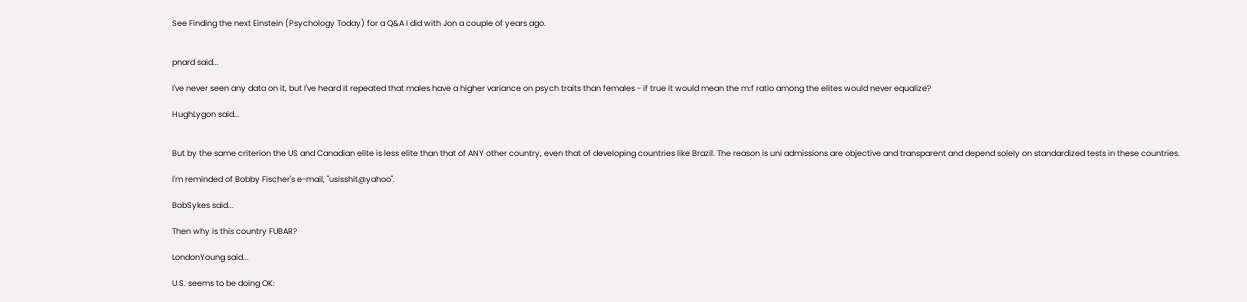See Finding the next Einstein (Psychology Today) for a Q&A I did with Jon a couple of years ago.


pnard said...

I've never seen any data on it, but I've heard it repeated that males have a higher variance on psych traits than females - if true it would mean the m:f ratio among the elites would never equalize?

HughLygon said...


But by the same criterion the US and Canadian elite is less elite than that of ANY other country, even that of developing countries like Brazil. The reason is uni admissions are objective and transparent and depend solely on standardized tests in these countries.

I'm reminded of Bobby Fischer's e-mail, "usisshit@yahoo".

BobSykes said...

Then why is this country FUBAR?

LondonYoung said...

U.S. seems to be doing OK: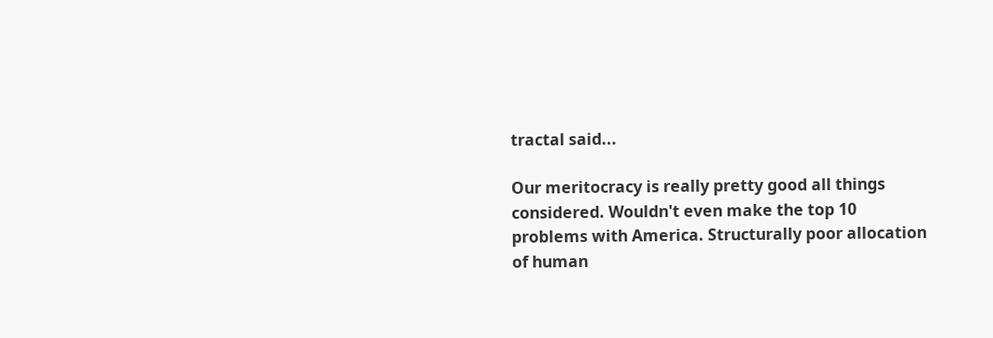tractal said...

Our meritocracy is really pretty good all things considered. Wouldn't even make the top 10 problems with America. Structurally poor allocation of human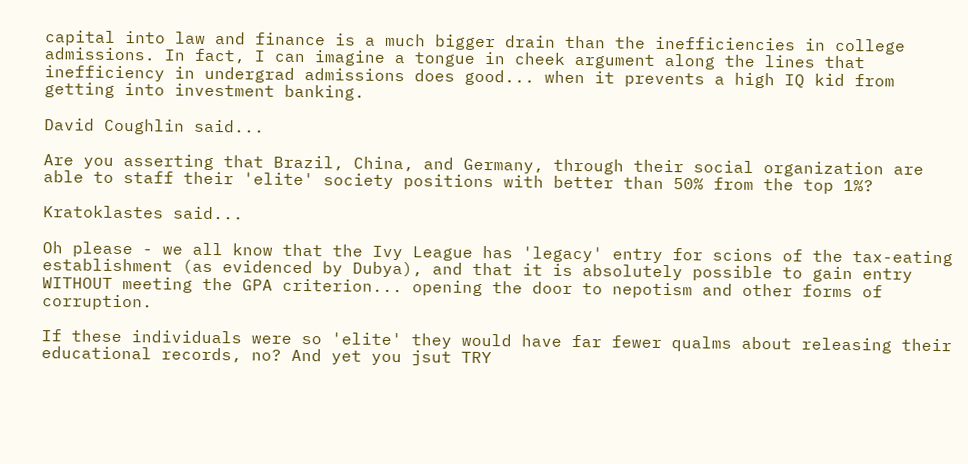capital into law and finance is a much bigger drain than the inefficiencies in college admissions. In fact, I can imagine a tongue in cheek argument along the lines that inefficiency in undergrad admissions does good... when it prevents a high IQ kid from getting into investment banking.

David Coughlin said...

Are you asserting that Brazil, China, and Germany, through their social organization are able to staff their 'elite' society positions with better than 50% from the top 1%?

Kratoklastes said...

Oh please - we all know that the Ivy League has 'legacy' entry for scions of the tax-eating establishment (as evidenced by Dubya), and that it is absolutely possible to gain entry WITHOUT meeting the GPA criterion... opening the door to nepotism and other forms of corruption.

If these individuals were so 'elite' they would have far fewer qualms about releasing their educational records, no? And yet you jsut TRY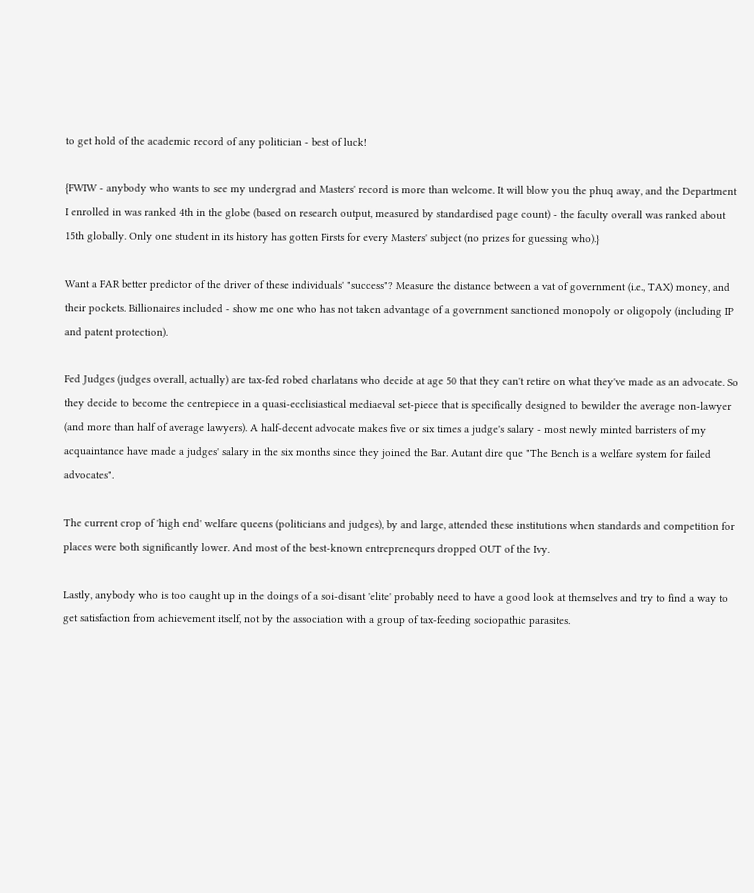to get hold of the academic record of any politician - best of luck!

{FWIW - anybody who wants to see my undergrad and Masters' record is more than welcome. It will blow you the phuq away, and the Department I enrolled in was ranked 4th in the globe (based on research output, measured by standardised page count) - the faculty overall was ranked about 15th globally. Only one student in its history has gotten Firsts for every Masters' subject (no prizes for guessing who).}

Want a FAR better predictor of the driver of these individuals' "success"? Measure the distance between a vat of government (i.e., TAX) money, and their pockets. Billionaires included - show me one who has not taken advantage of a government sanctioned monopoly or oligopoly (including IP and patent protection).

Fed Judges (judges overall, actually) are tax-fed robed charlatans who decide at age 50 that they can't retire on what they've made as an advocate. So they decide to become the centrepiece in a quasi-ecclisiastical mediaeval set-piece that is specifically designed to bewilder the average non-lawyer (and more than half of average lawyers). A half-decent advocate makes five or six times a judge's salary - most newly minted barristers of my acquaintance have made a judges' salary in the six months since they joined the Bar. Autant dire que "The Bench is a welfare system for failed advocates".

The current crop of 'high end' welfare queens (politicians and judges), by and large, attended these institutions when standards and competition for places were both significantly lower. And most of the best-known entreprenequrs dropped OUT of the Ivy.

Lastly, anybody who is too caught up in the doings of a soi-disant 'elite' probably need to have a good look at themselves and try to find a way to get satisfaction from achievement itself, not by the association with a group of tax-feeding sociopathic parasites.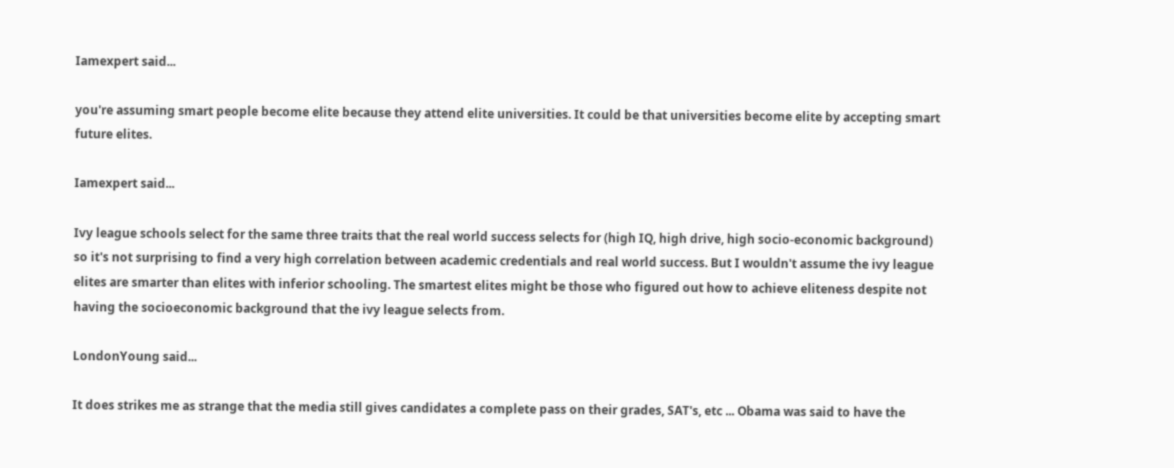Iamexpert said...

you're assuming smart people become elite because they attend elite universities. It could be that universities become elite by accepting smart future elites.

Iamexpert said...

Ivy league schools select for the same three traits that the real world success selects for (high IQ, high drive, high socio-economic background) so it's not surprising to find a very high correlation between academic credentials and real world success. But I wouldn't assume the ivy league elites are smarter than elites with inferior schooling. The smartest elites might be those who figured out how to achieve eliteness despite not having the socioeconomic background that the ivy league selects from.

LondonYoung said...

It does strikes me as strange that the media still gives candidates a complete pass on their grades, SAT's, etc ... Obama was said to have the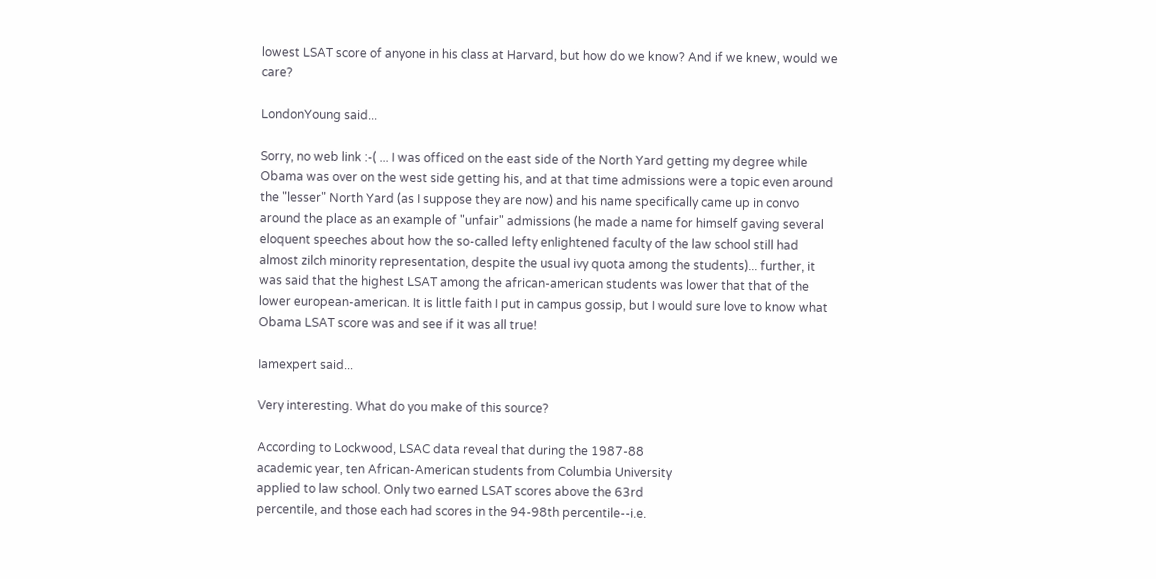lowest LSAT score of anyone in his class at Harvard, but how do we know? And if we knew, would we care?

LondonYoung said...

Sorry, no web link :-( ... I was officed on the east side of the North Yard getting my degree while Obama was over on the west side getting his, and at that time admissions were a topic even around the "lesser" North Yard (as I suppose they are now) and his name specifically came up in convo around the place as an example of "unfair" admissions (he made a name for himself gaving several eloquent speeches about how the so-called lefty enlightened faculty of the law school still had almost zilch minority representation, despite the usual ivy quota among the students)... further, it was said that the highest LSAT among the african-american students was lower that that of the lower european-american. It is little faith I put in campus gossip, but I would sure love to know what Obama LSAT score was and see if it was all true!

Iamexpert said...

Very interesting. What do you make of this source?

According to Lockwood, LSAC data reveal that during the 1987-88
academic year, ten African-American students from Columbia University
applied to law school. Only two earned LSAT scores above the 63rd
percentile, and those each had scores in the 94-98th percentile--i.e.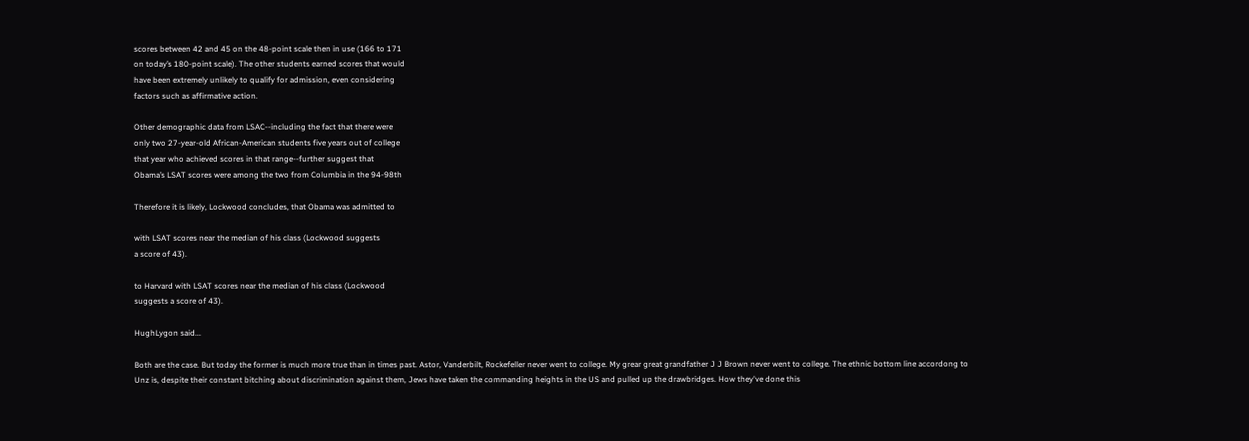scores between 42 and 45 on the 48-point scale then in use (166 to 171
on today’s 180-point scale). The other students earned scores that would
have been extremely unlikely to qualify for admission, even considering
factors such as affirmative action.

Other demographic data from LSAC--including the fact that there were
only two 27-year-old African-American students five years out of college
that year who achieved scores in that range--further suggest that
Obama’s LSAT scores were among the two from Columbia in the 94-98th

Therefore it is likely, Lockwood concludes, that Obama was admitted to

with LSAT scores near the median of his class (Lockwood suggests
a score of 43).

to Harvard with LSAT scores near the median of his class (Lockwood
suggests a score of 43).

HughLygon said...

Both are the case. But today the former is much more true than in times past. Astor, Vanderbilt, Rockefeller never went to college. My grear great grandfather J J Brown never went to college. The ethnic bottom line accordong to Unz is, despite their constant bitching about discrimination against them, Jews have taken the commanding heights in the US and pulled up the drawbridges. How they've done this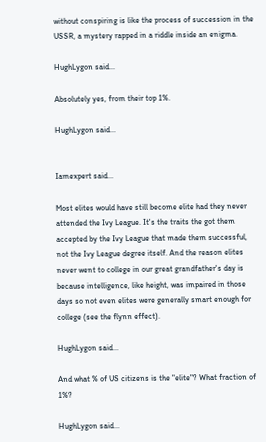without conspiring is like the process of succession in the USSR, a mystery rapped in a riddle inside an enigma.

HughLygon said...

Absolutely yes, from their top 1%.

HughLygon said...


Iamexpert said...

Most elites would have still become elite had they never attended the Ivy League. It's the traits the got them accepted by the Ivy League that made them successful, not the Ivy League degree itself. And the reason elites never went to college in our great grandfather's day is because intelligence, like height, was impaired in those days so not even elites were generally smart enough for college (see the flynn effect).

HughLygon said...

And what % of US citizens is the "elite"? What fraction of 1%?

HughLygon said...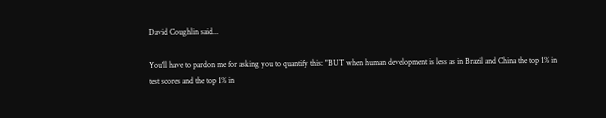David Coughlin said...

You'll have to pardon me for asking you to quantify this: "BUT when human development is less as in Brazil and China the top 1% in
test scores and the top 1% in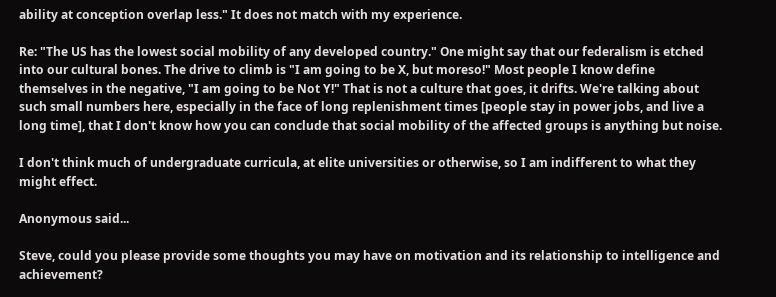ability at conception overlap less." It does not match with my experience.

Re: "The US has the lowest social mobility of any developed country." One might say that our federalism is etched into our cultural bones. The drive to climb is "I am going to be X, but moreso!" Most people I know define themselves in the negative, "I am going to be Not Y!" That is not a culture that goes, it drifts. We're talking about such small numbers here, especially in the face of long replenishment times [people stay in power jobs, and live a long time], that I don't know how you can conclude that social mobility of the affected groups is anything but noise.

I don't think much of undergraduate curricula, at elite universities or otherwise, so I am indifferent to what they might effect.

Anonymous said...

Steve, could you please provide some thoughts you may have on motivation and its relationship to intelligence and achievement?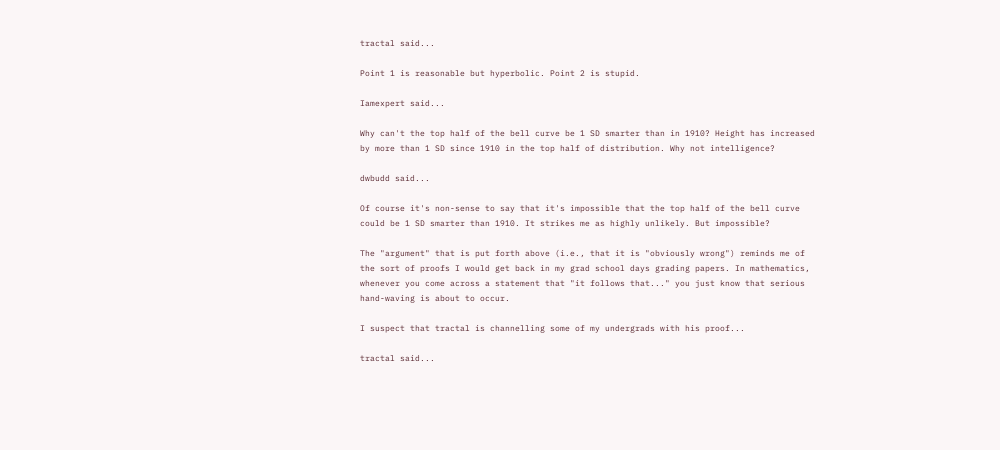tractal said...

Point 1 is reasonable but hyperbolic. Point 2 is stupid.

Iamexpert said...

Why can't the top half of the bell curve be 1 SD smarter than in 1910? Height has increased by more than 1 SD since 1910 in the top half of distribution. Why not intelligence?

dwbudd said...

Of course it's non-sense to say that it's impossible that the top half of the bell curve could be 1 SD smarter than 1910. It strikes me as highly unlikely. But impossible?

The "argument" that is put forth above (i.e., that it is "obviously wrong") reminds me of the sort of proofs I would get back in my grad school days grading papers. In mathematics, whenever you come across a statement that "it follows that..." you just know that serious hand-waving is about to occur.

I suspect that tractal is channelling some of my undergrads with his proof...

tractal said...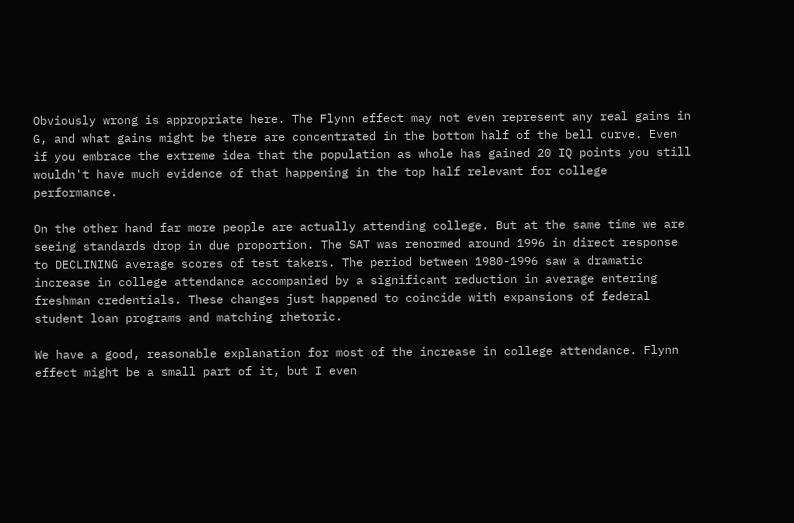Obviously wrong is appropriate here. The Flynn effect may not even represent any real gains in G, and what gains might be there are concentrated in the bottom half of the bell curve. Even if you embrace the extreme idea that the population as whole has gained 20 IQ points you still wouldn't have much evidence of that happening in the top half relevant for college performance.

On the other hand far more people are actually attending college. But at the same time we are seeing standards drop in due proportion. The SAT was renormed around 1996 in direct response to DECLINING average scores of test takers. The period between 1980-1996 saw a dramatic increase in college attendance accompanied by a significant reduction in average entering freshman credentials. These changes just happened to coincide with expansions of federal student loan programs and matching rhetoric.

We have a good, reasonable explanation for most of the increase in college attendance. Flynn effect might be a small part of it, but I even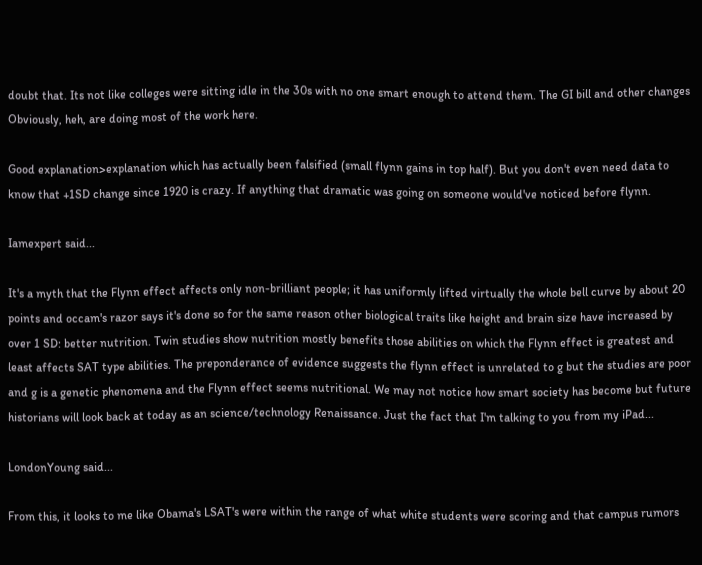doubt that. Its not like colleges were sitting idle in the 30s with no one smart enough to attend them. The GI bill and other changes Obviously, heh, are doing most of the work here.

Good explanation>explanation which has actually been falsified (small flynn gains in top half). But you don't even need data to know that +1SD change since 1920 is crazy. If anything that dramatic was going on someone would've noticed before flynn.

Iamexpert said...

It's a myth that the Flynn effect affects only non-brilliant people; it has uniformly lifted virtually the whole bell curve by about 20 points and occam's razor says it's done so for the same reason other biological traits like height and brain size have increased by over 1 SD: better nutrition. Twin studies show nutrition mostly benefits those abilities on which the Flynn effect is greatest and least affects SAT type abilities. The preponderance of evidence suggests the flynn effect is unrelated to g but the studies are poor and g is a genetic phenomena and the Flynn effect seems nutritional. We may not notice how smart society has become but future historians will look back at today as an science/technology Renaissance. Just the fact that I'm talking to you from my iPad...

LondonYoung said...

From this, it looks to me like Obama's LSAT's were within the range of what white students were scoring and that campus rumors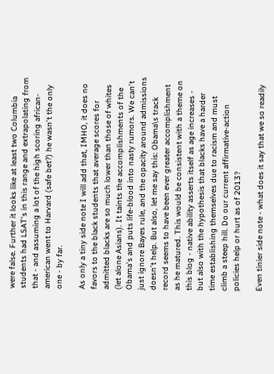were false. Further it looks like at least two Columbia students had LSAT's in this range and extrapolating from that - and assuming a lot of the high scoring african-american went to Harvard (safe bet?) he wasn't the only one - by far.

As only a tiny side note I will add that, IMHO, it does no favors to the black students that average scores for admitted blacks are so much lower than those of whites (let alone Asians). It taints the accomplishments of the Obama's and puts life-blood into nasty rumors. We can't just ignore Bayes rule, and the opacity around admissions doesn't help. But also, let me say this: Obama\s track record seems to have been ever greater accomplishment as he matured. This would be consistent with a theme on this blog - native ability asserts itself as age increases - but also with the hypothesis that blacks have a harder time establishing themselves due to racism and must climb a steep hill. Do our current affirmative-action policies help or hurt as of 2013?

Even tinier side note - what does it say that we so readily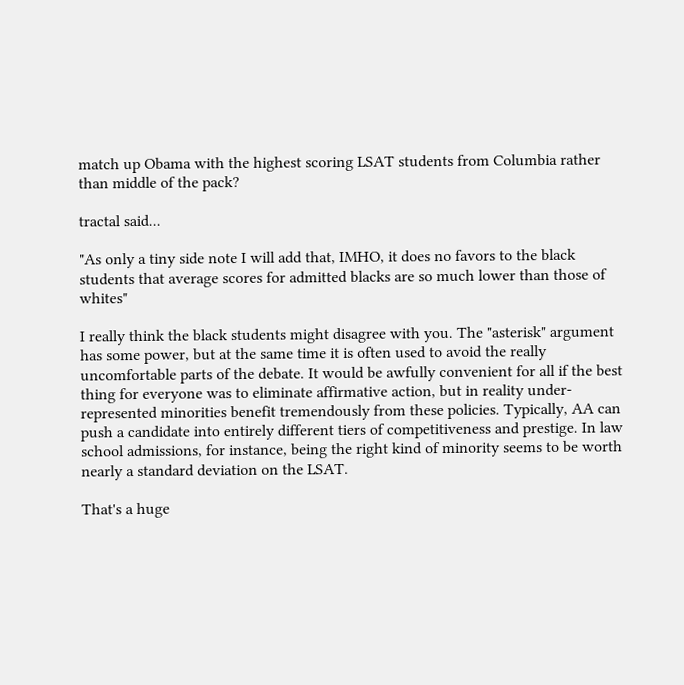match up Obama with the highest scoring LSAT students from Columbia rather than middle of the pack?

tractal said...

"As only a tiny side note I will add that, IMHO, it does no favors to the black students that average scores for admitted blacks are so much lower than those of whites"

I really think the black students might disagree with you. The "asterisk" argument has some power, but at the same time it is often used to avoid the really uncomfortable parts of the debate. It would be awfully convenient for all if the best thing for everyone was to eliminate affirmative action, but in reality under-represented minorities benefit tremendously from these policies. Typically, AA can push a candidate into entirely different tiers of competitiveness and prestige. In law school admissions, for instance, being the right kind of minority seems to be worth nearly a standard deviation on the LSAT.

That's a huge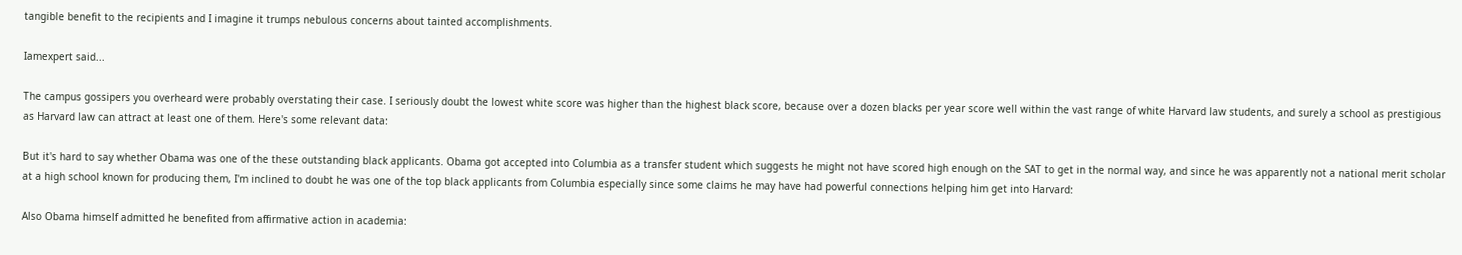tangible benefit to the recipients and I imagine it trumps nebulous concerns about tainted accomplishments.

Iamexpert said...

The campus gossipers you overheard were probably overstating their case. I seriously doubt the lowest white score was higher than the highest black score, because over a dozen blacks per year score well within the vast range of white Harvard law students, and surely a school as prestigious as Harvard law can attract at least one of them. Here's some relevant data:

But it's hard to say whether Obama was one of the these outstanding black applicants. Obama got accepted into Columbia as a transfer student which suggests he might not have scored high enough on the SAT to get in the normal way, and since he was apparently not a national merit scholar at a high school known for producing them, I'm inclined to doubt he was one of the top black applicants from Columbia especially since some claims he may have had powerful connections helping him get into Harvard:

Also Obama himself admitted he benefited from affirmative action in academia: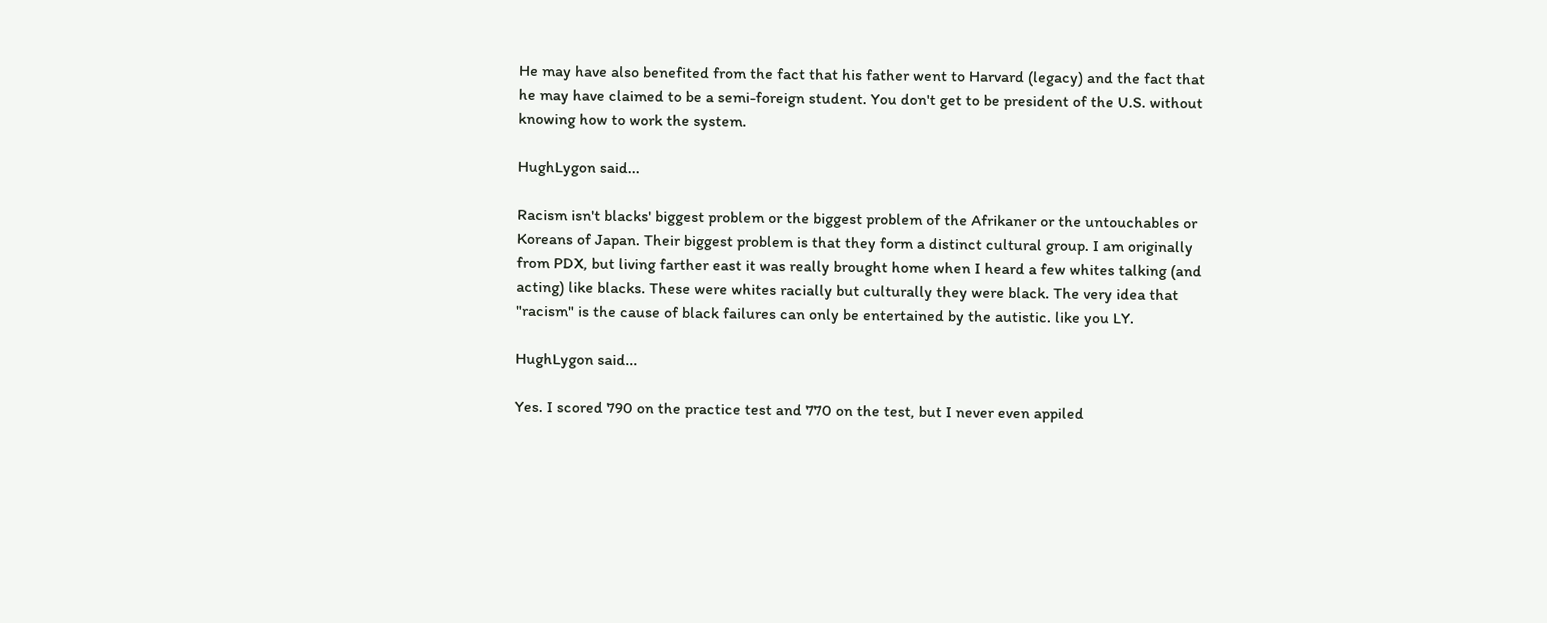He may have also benefited from the fact that his father went to Harvard (legacy) and the fact that he may have claimed to be a semi-foreign student. You don't get to be president of the U.S. without knowing how to work the system.

HughLygon said...

Racism isn't blacks' biggest problem or the biggest problem of the Afrikaner or the untouchables or Koreans of Japan. Their biggest problem is that they form a distinct cultural group. I am originally from PDX, but living farther east it was really brought home when I heard a few whites talking (and acting) like blacks. These were whites racially but culturally they were black. The very idea that "racism" is the cause of black failures can only be entertained by the autistic. like you LY.

HughLygon said...

Yes. I scored 790 on the practice test and 770 on the test, but I never even appiled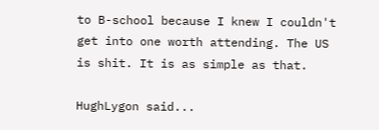to B-school because I knew I couldn't get into one worth attending. The US is shit. It is as simple as that.

HughLygon said...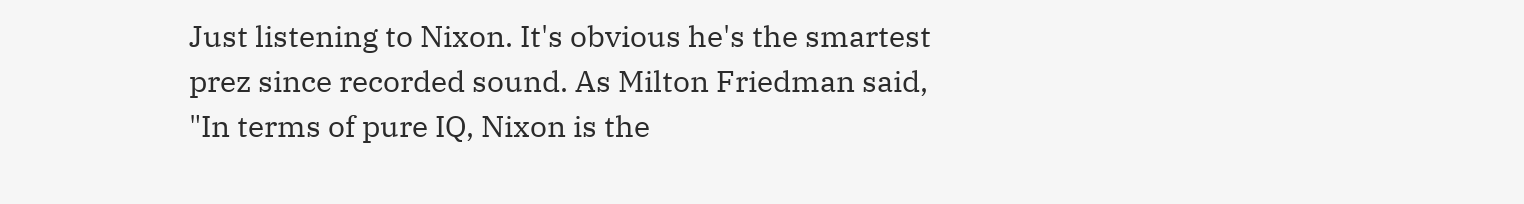Just listening to Nixon. It's obvious he's the smartest prez since recorded sound. As Milton Friedman said, "In terms of pure IQ, Nixon is the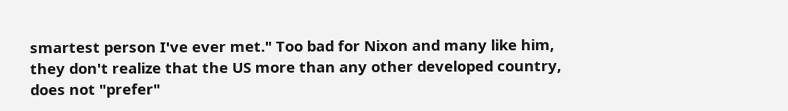smartest person I've ever met." Too bad for Nixon and many like him, they don't realize that the US more than any other developed country, does not "prefer"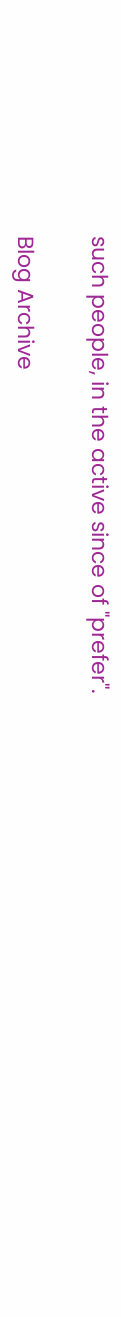such people, in the active since of "prefer".

Blog Archive